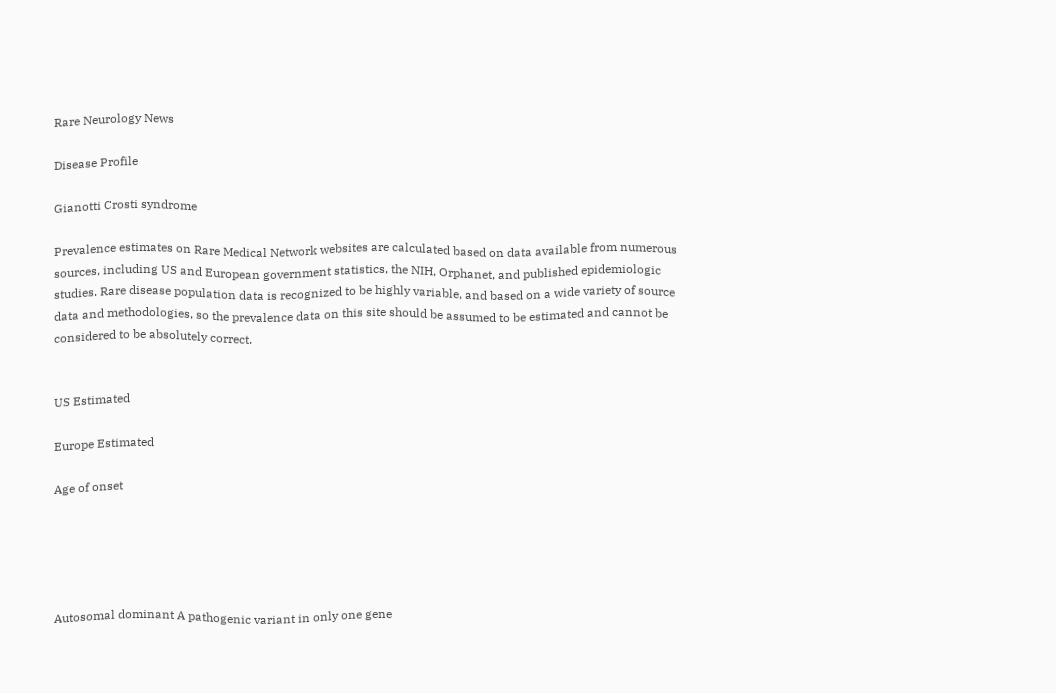Rare Neurology News

Disease Profile

Gianotti Crosti syndrome

Prevalence estimates on Rare Medical Network websites are calculated based on data available from numerous sources, including US and European government statistics, the NIH, Orphanet, and published epidemiologic studies. Rare disease population data is recognized to be highly variable, and based on a wide variety of source data and methodologies, so the prevalence data on this site should be assumed to be estimated and cannot be considered to be absolutely correct.


US Estimated

Europe Estimated

Age of onset





Autosomal dominant A pathogenic variant in only one gene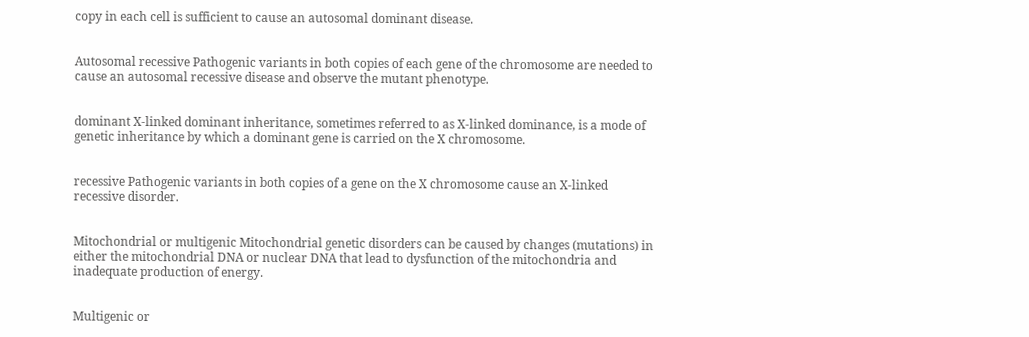copy in each cell is sufficient to cause an autosomal dominant disease.


Autosomal recessive Pathogenic variants in both copies of each gene of the chromosome are needed to cause an autosomal recessive disease and observe the mutant phenotype.


dominant X-linked dominant inheritance, sometimes referred to as X-linked dominance, is a mode of genetic inheritance by which a dominant gene is carried on the X chromosome.


recessive Pathogenic variants in both copies of a gene on the X chromosome cause an X-linked recessive disorder.


Mitochondrial or multigenic Mitochondrial genetic disorders can be caused by changes (mutations) in either the mitochondrial DNA or nuclear DNA that lead to dysfunction of the mitochondria and inadequate production of energy.


Multigenic or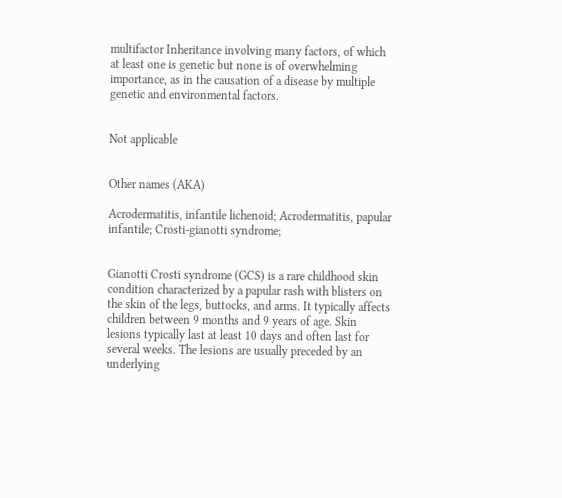multifactor Inheritance involving many factors, of which at least one is genetic but none is of overwhelming importance, as in the causation of a disease by multiple genetic and environmental factors.


Not applicable


Other names (AKA)

Acrodermatitis, infantile lichenoid; Acrodermatitis, papular infantile; Crosti-gianotti syndrome;


Gianotti Crosti syndrome (GCS) is a rare childhood skin condition characterized by a papular rash with blisters on the skin of the legs, buttocks, and arms. It typically affects children between 9 months and 9 years of age. Skin lesions typically last at least 10 days and often last for several weeks. The lesions are usually preceded by an underlying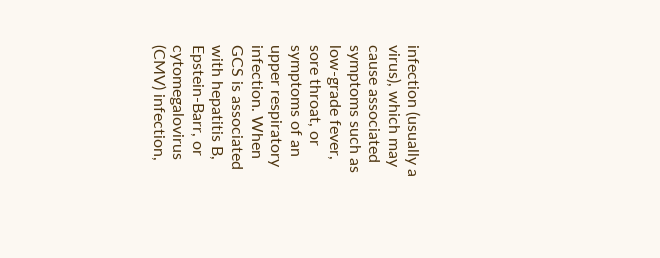infection (usually a virus), which may cause associated symptoms such as low-grade fever, sore throat, or symptoms of an upper respiratory infection. When GCS is associated with hepatitis B, Epstein-Barr, or cytomegalovirus (CMV) infection,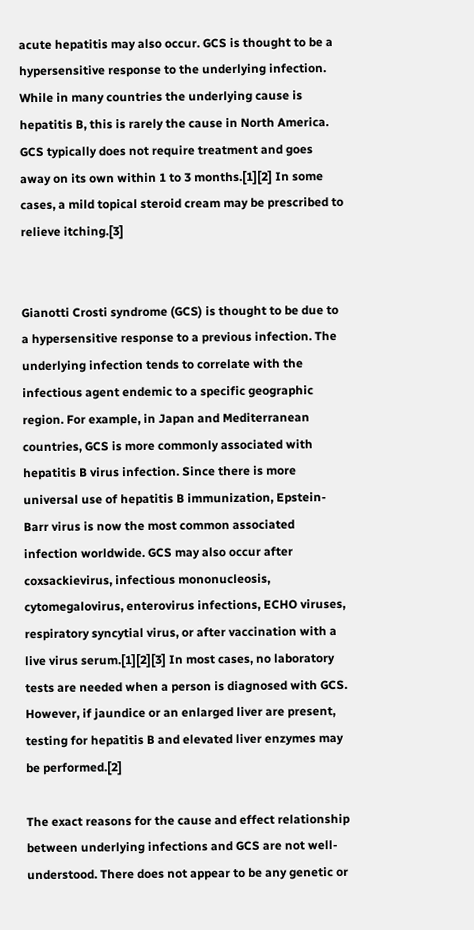acute hepatitis may also occur. GCS is thought to be a hypersensitive response to the underlying infection. While in many countries the underlying cause is hepatitis B, this is rarely the cause in North America. GCS typically does not require treatment and goes away on its own within 1 to 3 months.[1][2] In some cases, a mild topical steroid cream may be prescribed to relieve itching.[3]


Gianotti Crosti syndrome (GCS) is thought to be due to a hypersensitive response to a previous infection. The underlying infection tends to correlate with the infectious agent endemic to a specific geographic region. For example, in Japan and Mediterranean countries, GCS is more commonly associated with hepatitis B virus infection. Since there is more universal use of hepatitis B immunization, Epstein-Barr virus is now the most common associated infection worldwide. GCS may also occur after coxsackievirus, infectious mononucleosis, cytomegalovirus, enterovirus infections, ECHO viruses, respiratory syncytial virus, or after vaccination with a live virus serum.[1][2][3] In most cases, no laboratory tests are needed when a person is diagnosed with GCS. However, if jaundice or an enlarged liver are present, testing for hepatitis B and elevated liver enzymes may be performed.[2]

The exact reasons for the cause and effect relationship between underlying infections and GCS are not well-understood. There does not appear to be any genetic or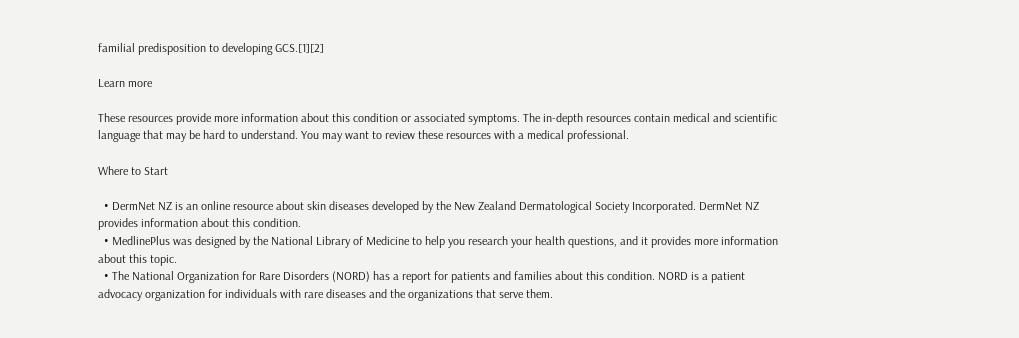familial predisposition to developing GCS.[1][2]

Learn more

These resources provide more information about this condition or associated symptoms. The in-depth resources contain medical and scientific language that may be hard to understand. You may want to review these resources with a medical professional.

Where to Start

  • DermNet NZ is an online resource about skin diseases developed by the New Zealand Dermatological Society Incorporated. DermNet NZ provides information about this condition.
  • MedlinePlus was designed by the National Library of Medicine to help you research your health questions, and it provides more information about this topic.
  • The National Organization for Rare Disorders (NORD) has a report for patients and families about this condition. NORD is a patient advocacy organization for individuals with rare diseases and the organizations that serve them.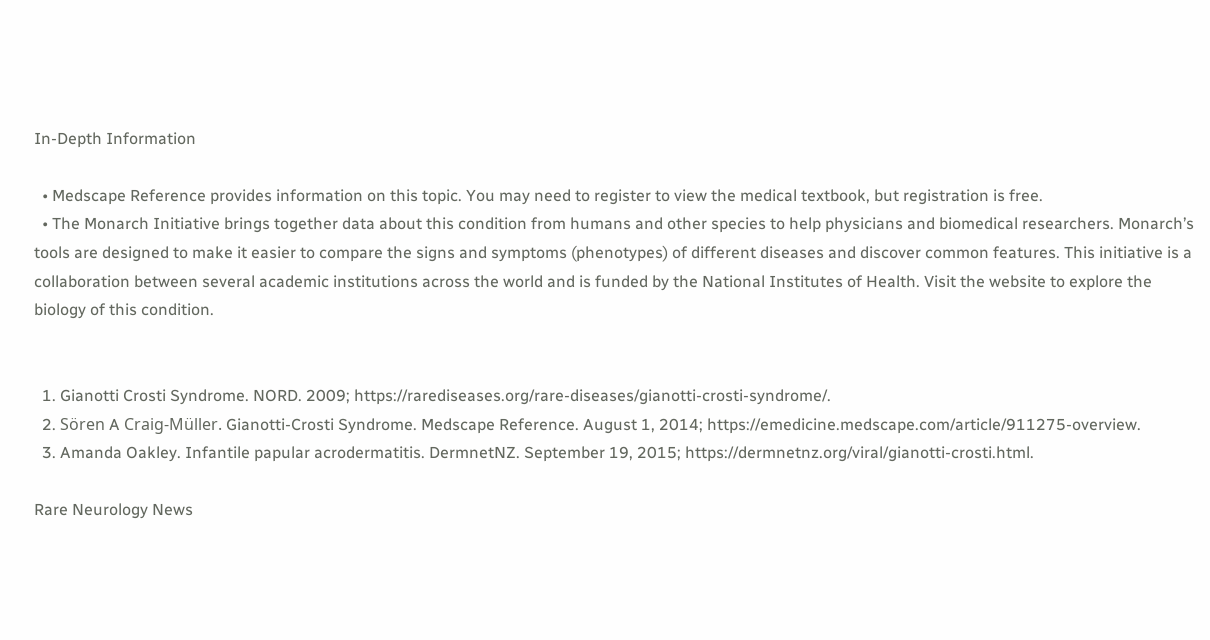In-Depth Information

  • Medscape Reference provides information on this topic. You may need to register to view the medical textbook, but registration is free.
  • The Monarch Initiative brings together data about this condition from humans and other species to help physicians and biomedical researchers. Monarch’s tools are designed to make it easier to compare the signs and symptoms (phenotypes) of different diseases and discover common features. This initiative is a collaboration between several academic institutions across the world and is funded by the National Institutes of Health. Visit the website to explore the biology of this condition.


  1. Gianotti Crosti Syndrome. NORD. 2009; https://rarediseases.org/rare-diseases/gianotti-crosti-syndrome/.
  2. Sören A Craig-Müller. Gianotti-Crosti Syndrome. Medscape Reference. August 1, 2014; https://emedicine.medscape.com/article/911275-overview.
  3. Amanda Oakley. Infantile papular acrodermatitis. DermnetNZ. September 19, 2015; https://dermnetnz.org/viral/gianotti-crosti.html.

Rare Neurology News